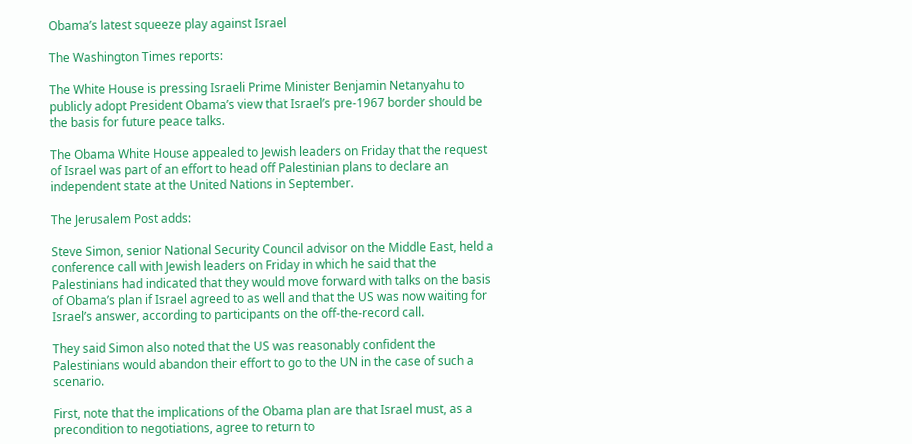Obama’s latest squeeze play against Israel

The Washington Times reports:

The White House is pressing Israeli Prime Minister Benjamin Netanyahu to publicly adopt President Obama’s view that Israel’s pre-1967 border should be the basis for future peace talks.

The Obama White House appealed to Jewish leaders on Friday that the request of Israel was part of an effort to head off Palestinian plans to declare an independent state at the United Nations in September.

The Jerusalem Post adds:

Steve Simon, senior National Security Council advisor on the Middle East, held a conference call with Jewish leaders on Friday in which he said that the Palestinians had indicated that they would move forward with talks on the basis of Obama’s plan if Israel agreed to as well and that the US was now waiting for Israel’s answer, according to participants on the off-the-record call.

They said Simon also noted that the US was reasonably confident the Palestinians would abandon their effort to go to the UN in the case of such a scenario.

First, note that the implications of the Obama plan are that Israel must, as a precondition to negotiations, agree to return to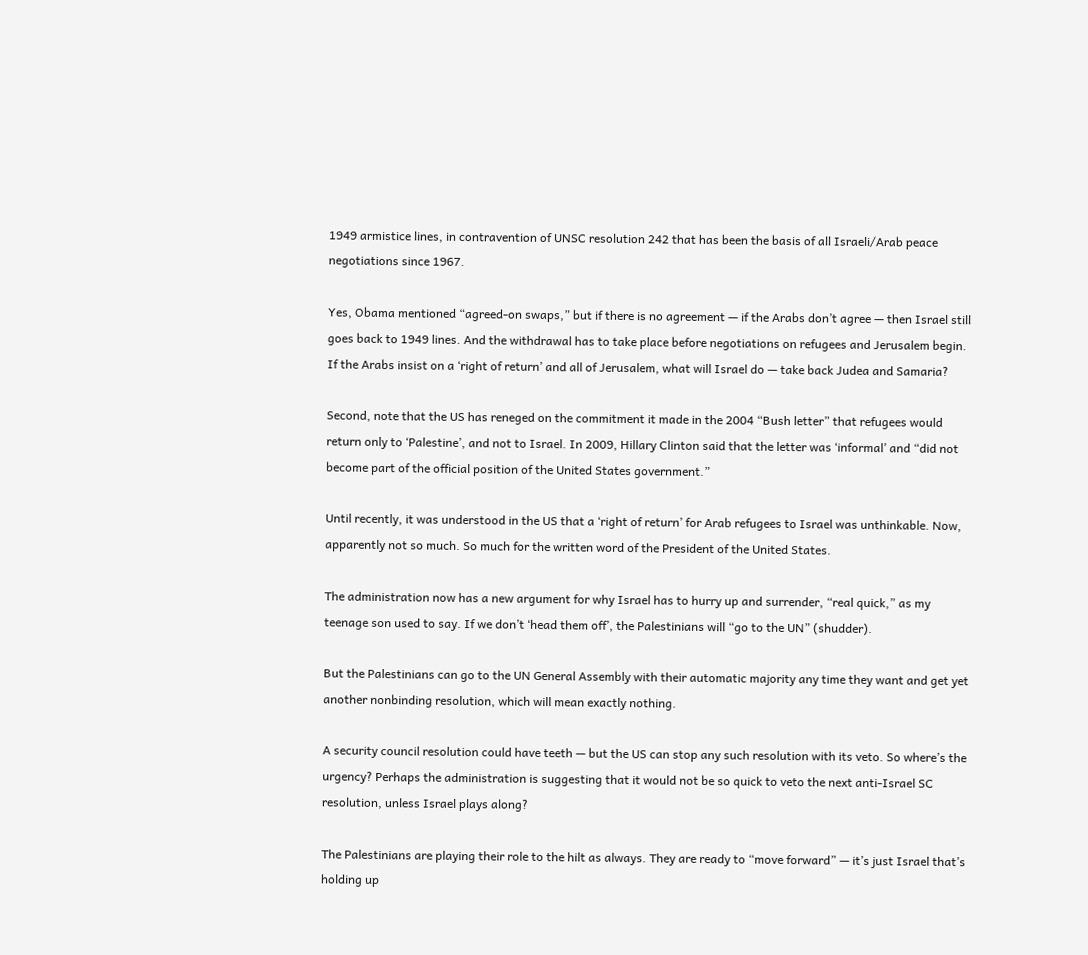1949 armistice lines, in contravention of UNSC resolution 242 that has been the basis of all Israeli/Arab peace negotiations since 1967.

Yes, Obama mentioned “agreed-on swaps,” but if there is no agreement — if the Arabs don’t agree — then Israel still goes back to 1949 lines. And the withdrawal has to take place before negotiations on refugees and Jerusalem begin. If the Arabs insist on a ‘right of return’ and all of Jerusalem, what will Israel do — take back Judea and Samaria?

Second, note that the US has reneged on the commitment it made in the 2004 “Bush letter” that refugees would return only to ‘Palestine’, and not to Israel. In 2009, Hillary Clinton said that the letter was ‘informal’ and “did not become part of the official position of the United States government.”

Until recently, it was understood in the US that a ‘right of return’ for Arab refugees to Israel was unthinkable. Now, apparently not so much. So much for the written word of the President of the United States.

The administration now has a new argument for why Israel has to hurry up and surrender, “real quick,” as my teenage son used to say. If we don’t ‘head them off’, the Palestinians will “go to the UN” (shudder).

But the Palestinians can go to the UN General Assembly with their automatic majority any time they want and get yet another nonbinding resolution, which will mean exactly nothing.

A security council resolution could have teeth — but the US can stop any such resolution with its veto. So where’s the urgency? Perhaps the administration is suggesting that it would not be so quick to veto the next anti-Israel SC resolution, unless Israel plays along?

The Palestinians are playing their role to the hilt as always. They are ready to “move forward” — it’s just Israel that’s holding up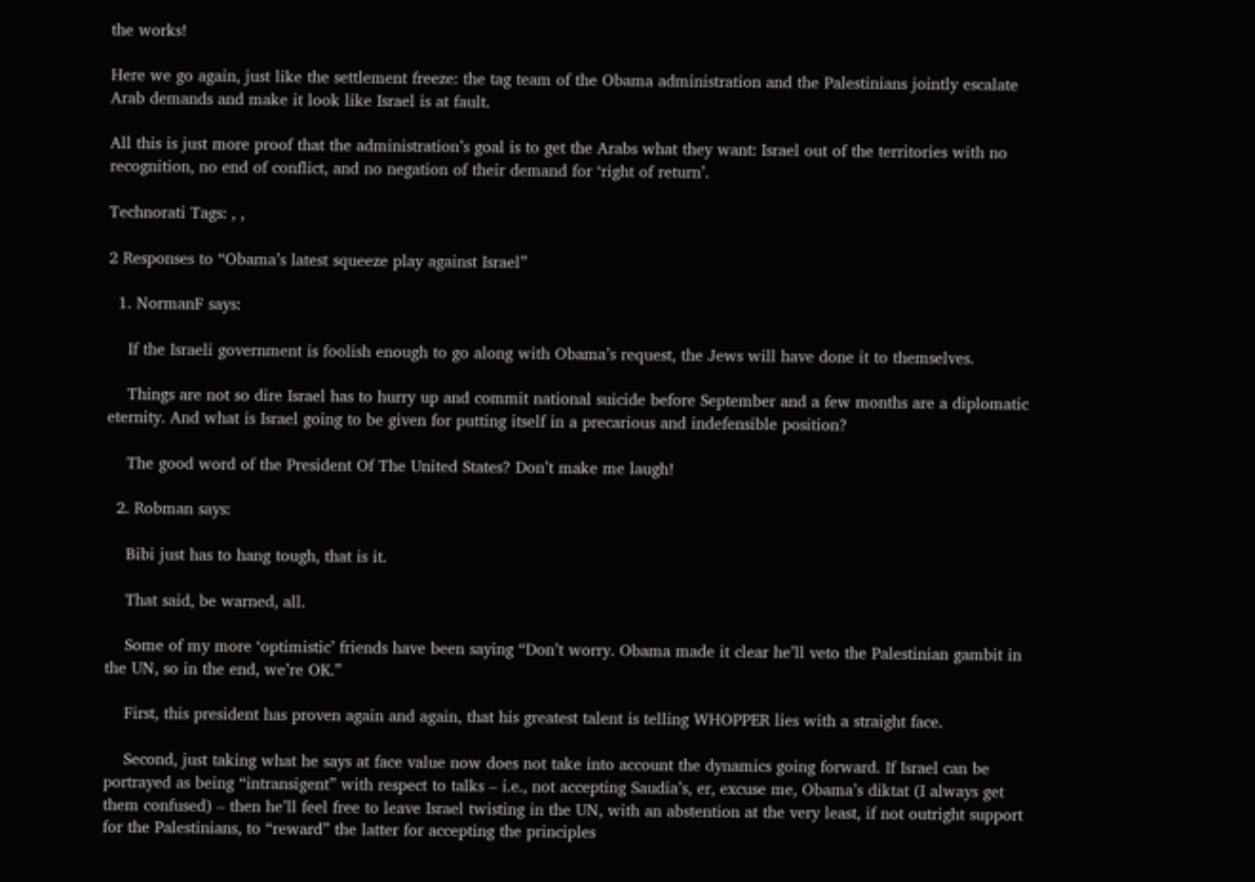the works!

Here we go again, just like the settlement freeze: the tag team of the Obama administration and the Palestinians jointly escalate Arab demands and make it look like Israel is at fault.

All this is just more proof that the administration’s goal is to get the Arabs what they want: Israel out of the territories with no recognition, no end of conflict, and no negation of their demand for ‘right of return’.

Technorati Tags: , ,

2 Responses to “Obama’s latest squeeze play against Israel”

  1. NormanF says:

    If the Israeli government is foolish enough to go along with Obama’s request, the Jews will have done it to themselves.

    Things are not so dire Israel has to hurry up and commit national suicide before September and a few months are a diplomatic eternity. And what is Israel going to be given for putting itself in a precarious and indefensible position?

    The good word of the President Of The United States? Don’t make me laugh!

  2. Robman says:

    Bibi just has to hang tough, that is it.

    That said, be warned, all.

    Some of my more ‘optimistic’ friends have been saying “Don’t worry. Obama made it clear he’ll veto the Palestinian gambit in the UN, so in the end, we’re OK.”

    First, this president has proven again and again, that his greatest talent is telling WHOPPER lies with a straight face.

    Second, just taking what he says at face value now does not take into account the dynamics going forward. If Israel can be portrayed as being “intransigent” with respect to talks – i.e., not accepting Saudia’s, er, excuse me, Obama’s diktat (I always get them confused) – then he’ll feel free to leave Israel twisting in the UN, with an abstention at the very least, if not outright support for the Palestinians, to “reward” the latter for accepting the principles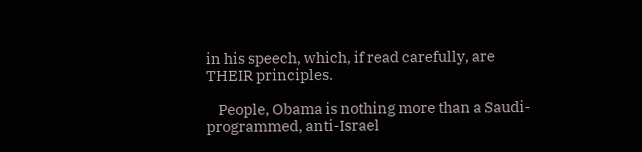in his speech, which, if read carefully, are THEIR principles.

    People, Obama is nothing more than a Saudi-programmed, anti-Israel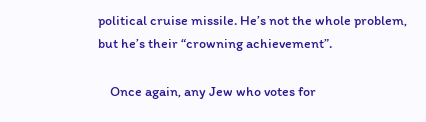political cruise missile. He’s not the whole problem, but he’s their “crowning achievement”.

    Once again, any Jew who votes for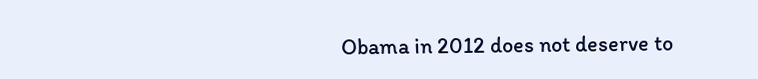Obama in 2012 does not deserve to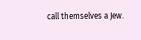call themselves a Jew.